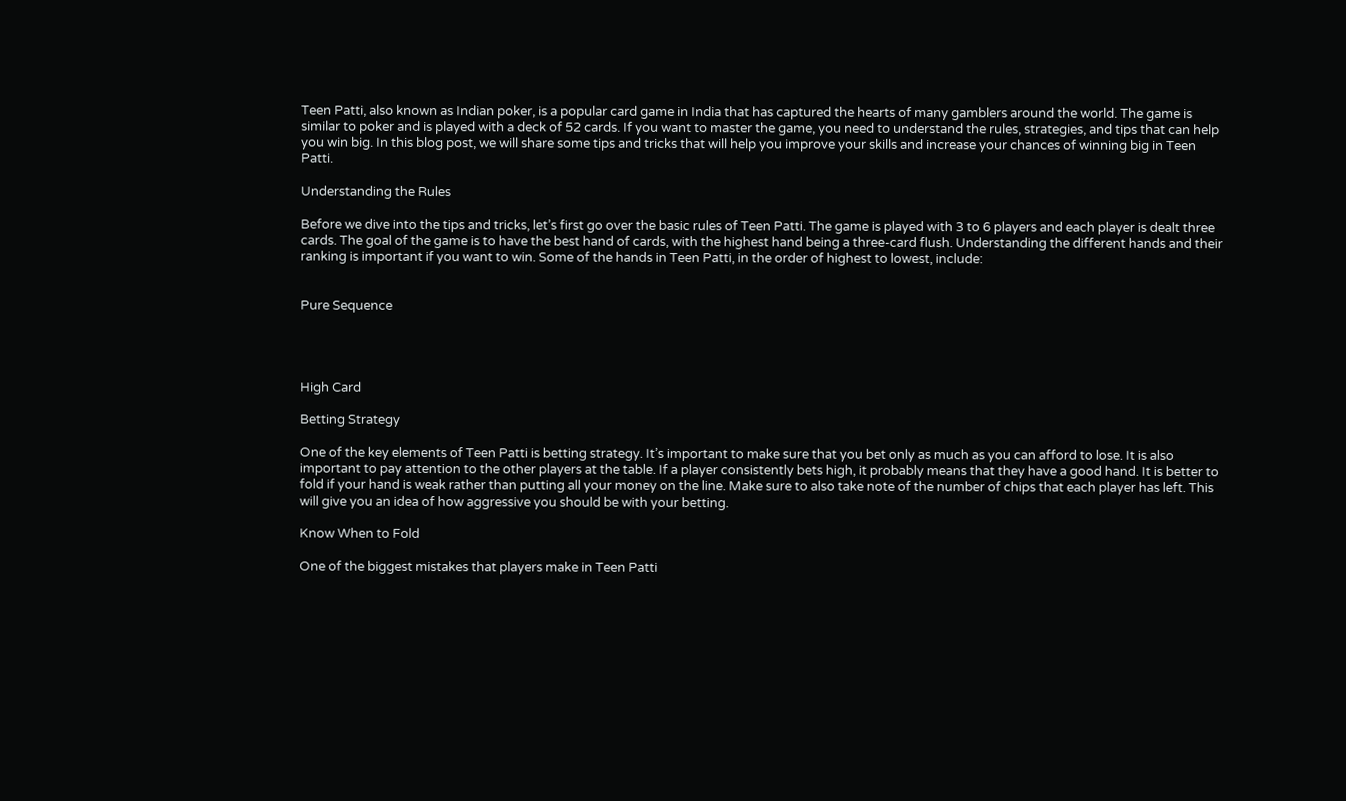Teen Patti, also known as Indian poker, is a popular card game in India that has captured the hearts of many gamblers around the world. The game is similar to poker and is played with a deck of 52 cards. If you want to master the game, you need to understand the rules, strategies, and tips that can help you win big. In this blog post, we will share some tips and tricks that will help you improve your skills and increase your chances of winning big in Teen Patti.

Understanding the Rules

Before we dive into the tips and tricks, let’s first go over the basic rules of Teen Patti. The game is played with 3 to 6 players and each player is dealt three cards. The goal of the game is to have the best hand of cards, with the highest hand being a three-card flush. Understanding the different hands and their ranking is important if you want to win. Some of the hands in Teen Patti, in the order of highest to lowest, include:


Pure Sequence




High Card

Betting Strategy

One of the key elements of Teen Patti is betting strategy. It’s important to make sure that you bet only as much as you can afford to lose. It is also important to pay attention to the other players at the table. If a player consistently bets high, it probably means that they have a good hand. It is better to fold if your hand is weak rather than putting all your money on the line. Make sure to also take note of the number of chips that each player has left. This will give you an idea of how aggressive you should be with your betting.

Know When to Fold

One of the biggest mistakes that players make in Teen Patti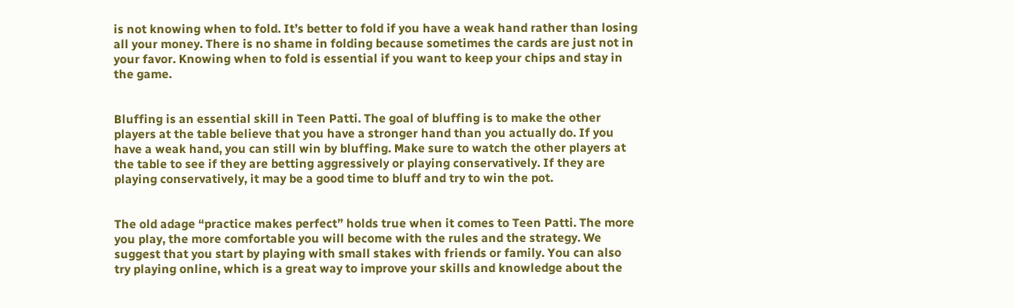is not knowing when to fold. It’s better to fold if you have a weak hand rather than losing all your money. There is no shame in folding because sometimes the cards are just not in your favor. Knowing when to fold is essential if you want to keep your chips and stay in the game.


Bluffing is an essential skill in Teen Patti. The goal of bluffing is to make the other players at the table believe that you have a stronger hand than you actually do. If you have a weak hand, you can still win by bluffing. Make sure to watch the other players at the table to see if they are betting aggressively or playing conservatively. If they are playing conservatively, it may be a good time to bluff and try to win the pot.


The old adage “practice makes perfect” holds true when it comes to Teen Patti. The more you play, the more comfortable you will become with the rules and the strategy. We suggest that you start by playing with small stakes with friends or family. You can also try playing online, which is a great way to improve your skills and knowledge about the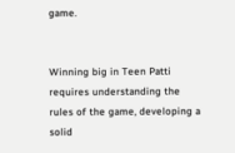game.


Winning big in Teen Patti requires understanding the rules of the game, developing a solid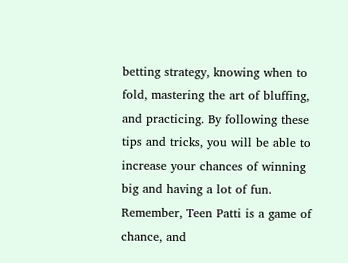betting strategy, knowing when to fold, mastering the art of bluffing, and practicing. By following these tips and tricks, you will be able to increase your chances of winning big and having a lot of fun. Remember, Teen Patti is a game of chance, and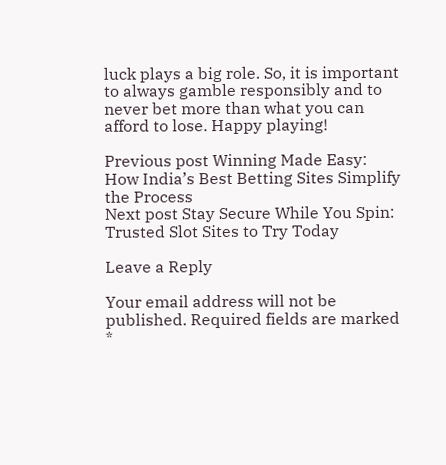luck plays a big role. So, it is important to always gamble responsibly and to never bet more than what you can afford to lose. Happy playing!

Previous post Winning Made Easy: How India’s Best Betting Sites Simplify the Process
Next post Stay Secure While You Spin: Trusted Slot Sites to Try Today

Leave a Reply

Your email address will not be published. Required fields are marked *